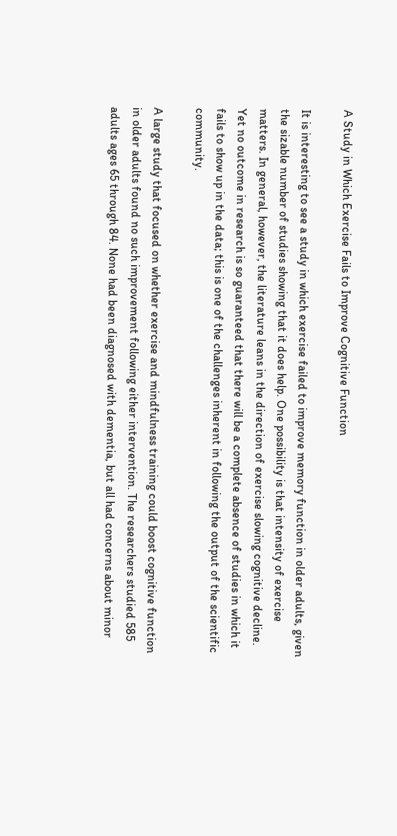A Study in Which Exercise Fails to Improve Cognitive Function

It is interesting to see a study in which exercise failed to improve memory function in older adults, given the sizable number of studies showing that it does help. One possibility is that intensity of exercise matters. In general, however, the literature leans in the direction of exercise slowing cognitive decline. Yet no outcome in research is so guaranteed that there will be a complete absence of studies in which it fails to show up in the data; this is one of the challenges inherent in following the output of the scientific community.

A large study that focused on whether exercise and mindfulness training could boost cognitive function in older adults found no such improvement following either intervention. The researchers studied 585 adults ages 65 through 84. None had been diagnosed with dementia, but all had concerns about minor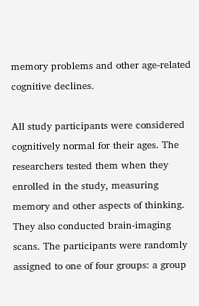memory problems and other age-related cognitive declines.

All study participants were considered cognitively normal for their ages. The researchers tested them when they enrolled in the study, measuring memory and other aspects of thinking. They also conducted brain-imaging scans. The participants were randomly assigned to one of four groups: a group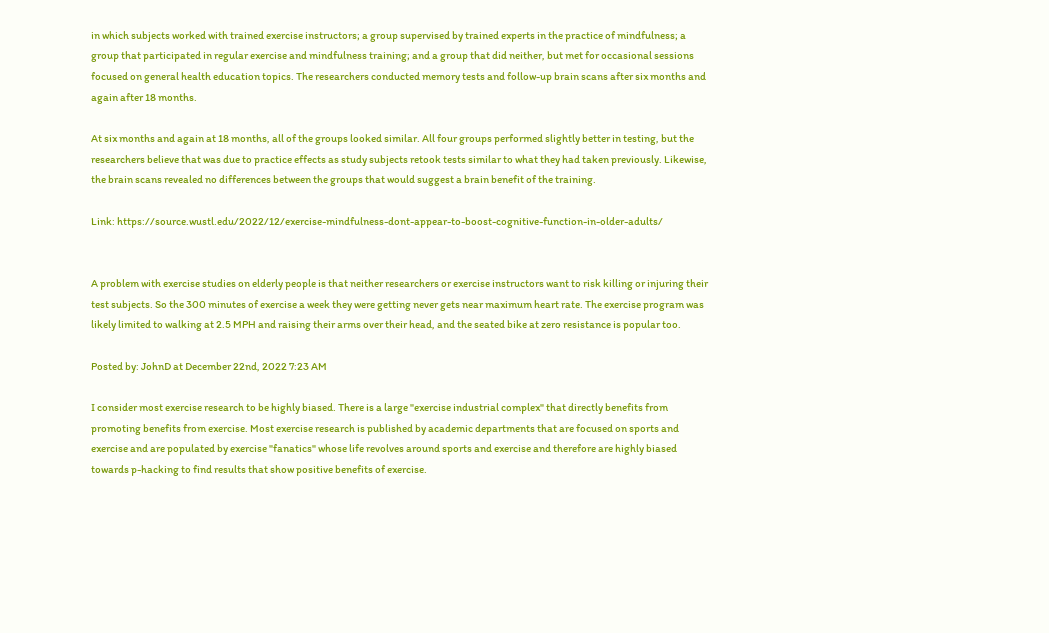in which subjects worked with trained exercise instructors; a group supervised by trained experts in the practice of mindfulness; a group that participated in regular exercise and mindfulness training; and a group that did neither, but met for occasional sessions focused on general health education topics. The researchers conducted memory tests and follow-up brain scans after six months and again after 18 months.

At six months and again at 18 months, all of the groups looked similar. All four groups performed slightly better in testing, but the researchers believe that was due to practice effects as study subjects retook tests similar to what they had taken previously. Likewise, the brain scans revealed no differences between the groups that would suggest a brain benefit of the training.

Link: https://source.wustl.edu/2022/12/exercise-mindfulness-dont-appear-to-boost-cognitive-function-in-older-adults/


A problem with exercise studies on elderly people is that neither researchers or exercise instructors want to risk killing or injuring their test subjects. So the 300 minutes of exercise a week they were getting never gets near maximum heart rate. The exercise program was likely limited to walking at 2.5 MPH and raising their arms over their head, and the seated bike at zero resistance is popular too.

Posted by: JohnD at December 22nd, 2022 7:23 AM

I consider most exercise research to be highly biased. There is a large "exercise industrial complex" that directly benefits from promoting benefits from exercise. Most exercise research is published by academic departments that are focused on sports and exercise and are populated by exercise "fanatics" whose life revolves around sports and exercise and therefore are highly biased towards p-hacking to find results that show positive benefits of exercise.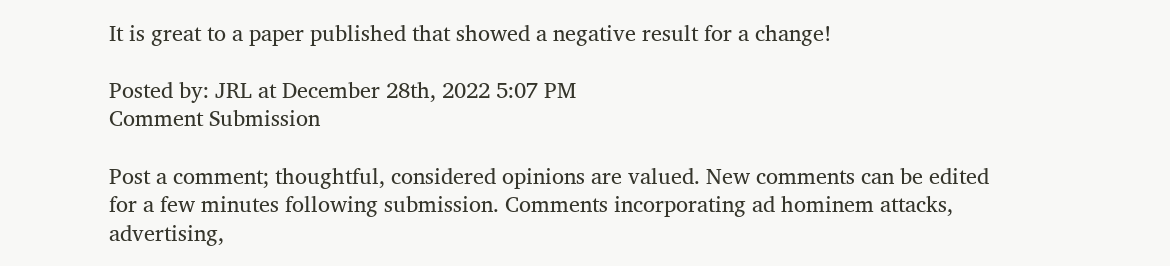It is great to a paper published that showed a negative result for a change!

Posted by: JRL at December 28th, 2022 5:07 PM
Comment Submission

Post a comment; thoughtful, considered opinions are valued. New comments can be edited for a few minutes following submission. Comments incorporating ad hominem attacks, advertising,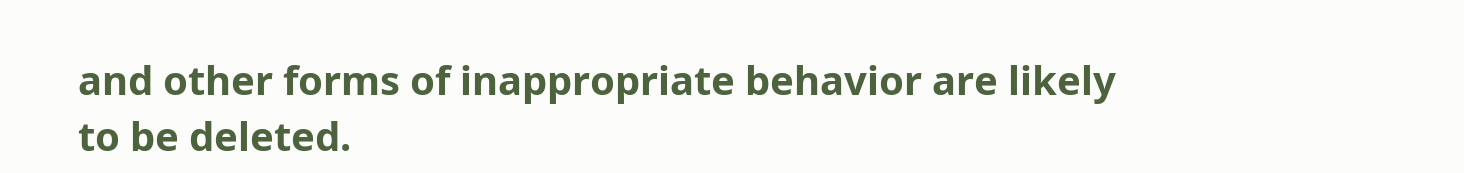and other forms of inappropriate behavior are likely to be deleted.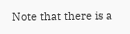Note that there is a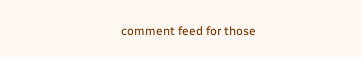comment feed for those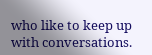who like to keep up with conversations.